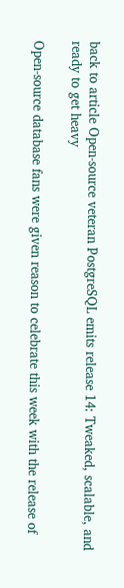back to article Open-source veteran PostgreSQL emits release 14: Tweaked, scalable, and ready to get heavy

Open-source database fans were given reason to celebrate this week with the release of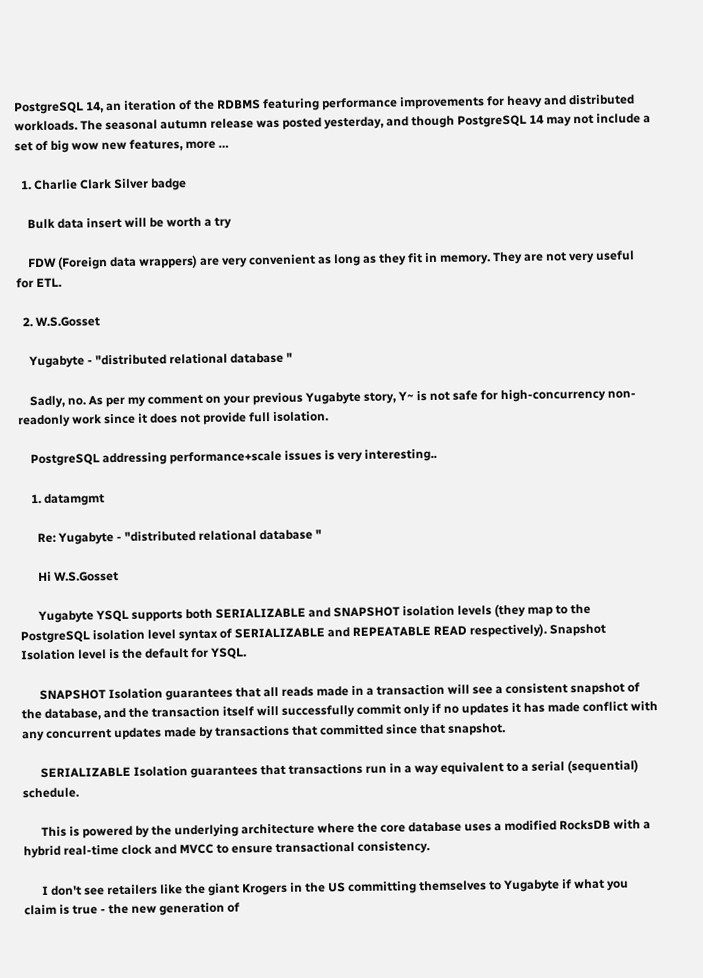PostgreSQL 14, an iteration of the RDBMS featuring performance improvements for heavy and distributed workloads. The seasonal autumn release was posted yesterday, and though PostgreSQL 14 may not include a set of big wow new features, more …

  1. Charlie Clark Silver badge

    Bulk data insert will be worth a try

    FDW (Foreign data wrappers) are very convenient as long as they fit in memory. They are not very useful for ETL.

  2. W.S.Gosset

    Yugabyte - "distributed relational database "

    Sadly, no. As per my comment on your previous Yugabyte story, Y~ is not safe for high-concurrency non-readonly work since it does not provide full isolation.

    PostgreSQL addressing performance+scale issues is very interesting..

    1. datamgmt

      Re: Yugabyte - "distributed relational database "

      Hi W.S.Gosset

      Yugabyte YSQL supports both SERIALIZABLE and SNAPSHOT isolation levels (they map to the PostgreSQL isolation level syntax of SERIALIZABLE and REPEATABLE READ respectively). Snapshot Isolation level is the default for YSQL.

      SNAPSHOT Isolation guarantees that all reads made in a transaction will see a consistent snapshot of the database, and the transaction itself will successfully commit only if no updates it has made conflict with any concurrent updates made by transactions that committed since that snapshot.

      SERIALIZABLE Isolation guarantees that transactions run in a way equivalent to a serial (sequential) schedule.

      This is powered by the underlying architecture where the core database uses a modified RocksDB with a hybrid real-time clock and MVCC to ensure transactional consistency.

      I don't see retailers like the giant Krogers in the US committing themselves to Yugabyte if what you claim is true - the new generation of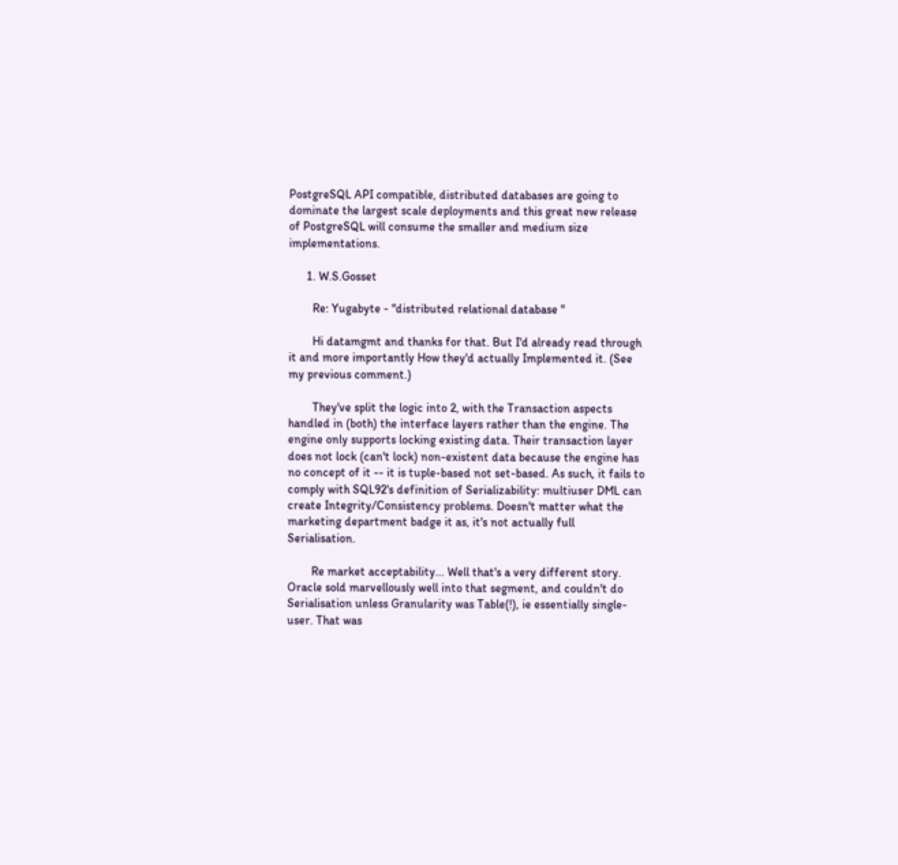PostgreSQL API compatible, distributed databases are going to dominate the largest scale deployments and this great new release of PostgreSQL will consume the smaller and medium size implementations.

      1. W.S.Gosset

        Re: Yugabyte - "distributed relational database "

        Hi datamgmt and thanks for that. But I'd already read through it and more importantly How they'd actually Implemented it. (See my previous comment.)

        They've split the logic into 2, with the Transaction aspects handled in (both) the interface layers rather than the engine. The engine only supports locking existing data. Their transaction layer does not lock (can't lock) non-existent data because the engine has no concept of it -- it is tuple-based not set-based. As such, it fails to comply with SQL92's definition of Serializability: multiuser DML can create Integrity/Consistency problems. Doesn't matter what the marketing department badge it as, it's not actually full Serialisation.

        Re market acceptability... Well that's a very different story. Oracle sold marvellously well into that segment, and couldn't do Serialisation unless Granularity was Table(!), ie essentially single-user. That was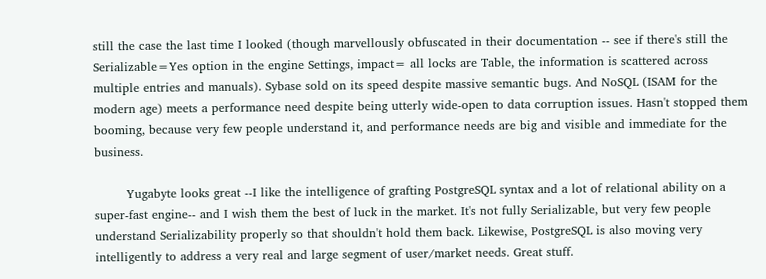still the case the last time I looked (though marvellously obfuscated in their documentation -- see if there's still the Serializable=Yes option in the engine Settings, impact= all locks are Table, the information is scattered across multiple entries and manuals). Sybase sold on its speed despite massive semantic bugs. And NoSQL (ISAM for the modern age) meets a performance need despite being utterly wide-open to data corruption issues. Hasn't stopped them booming, because very few people understand it, and performance needs are big and visible and immediate for the business.

        Yugabyte looks great --I like the intelligence of grafting PostgreSQL syntax and a lot of relational ability on a super-fast engine-- and I wish them the best of luck in the market. It's not fully Serializable, but very few people understand Serializability properly so that shouldn't hold them back. Likewise, PostgreSQL is also moving very intelligently to address a very real and large segment of user/market needs. Great stuff.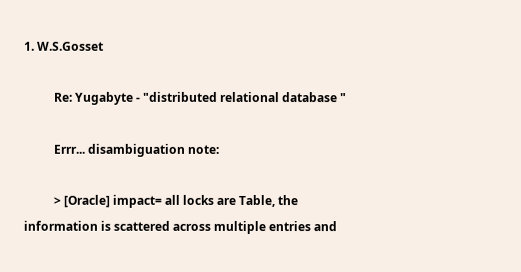1. W.S.Gosset

          Re: Yugabyte - "distributed relational database "

          Errr... disambiguation note:

          > [Oracle] impact= all locks are Table, the information is scattered across multiple entries and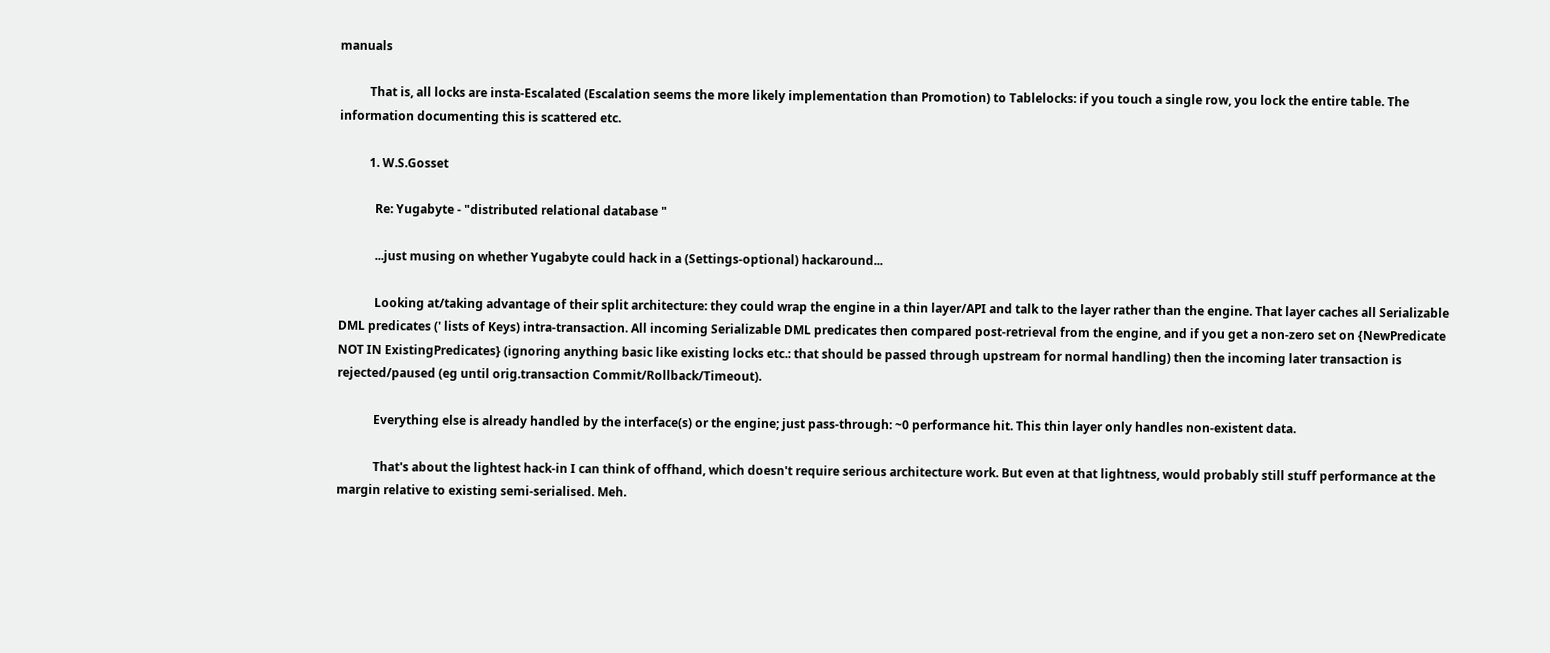manuals

          That is, all locks are insta-Escalated (Escalation seems the more likely implementation than Promotion) to Tablelocks: if you touch a single row, you lock the entire table. The information documenting this is scattered etc.

          1. W.S.Gosset

            Re: Yugabyte - "distributed relational database "

            ...just musing on whether Yugabyte could hack in a (Settings-optional) hackaround...

            Looking at/taking advantage of their split architecture: they could wrap the engine in a thin layer/API and talk to the layer rather than the engine. That layer caches all Serializable DML predicates (' lists of Keys) intra-transaction. All incoming Serializable DML predicates then compared post-retrieval from the engine, and if you get a non-zero set on {NewPredicate NOT IN ExistingPredicates} (ignoring anything basic like existing locks etc.: that should be passed through upstream for normal handling) then the incoming later transaction is rejected/paused (eg until orig.transaction Commit/Rollback/Timeout).

            Everything else is already handled by the interface(s) or the engine; just pass-through: ~0 performance hit. This thin layer only handles non-existent data.

            That's about the lightest hack-in I can think of offhand, which doesn't require serious architecture work. But even at that lightness, would probably still stuff performance at the margin relative to existing semi-serialised. Meh.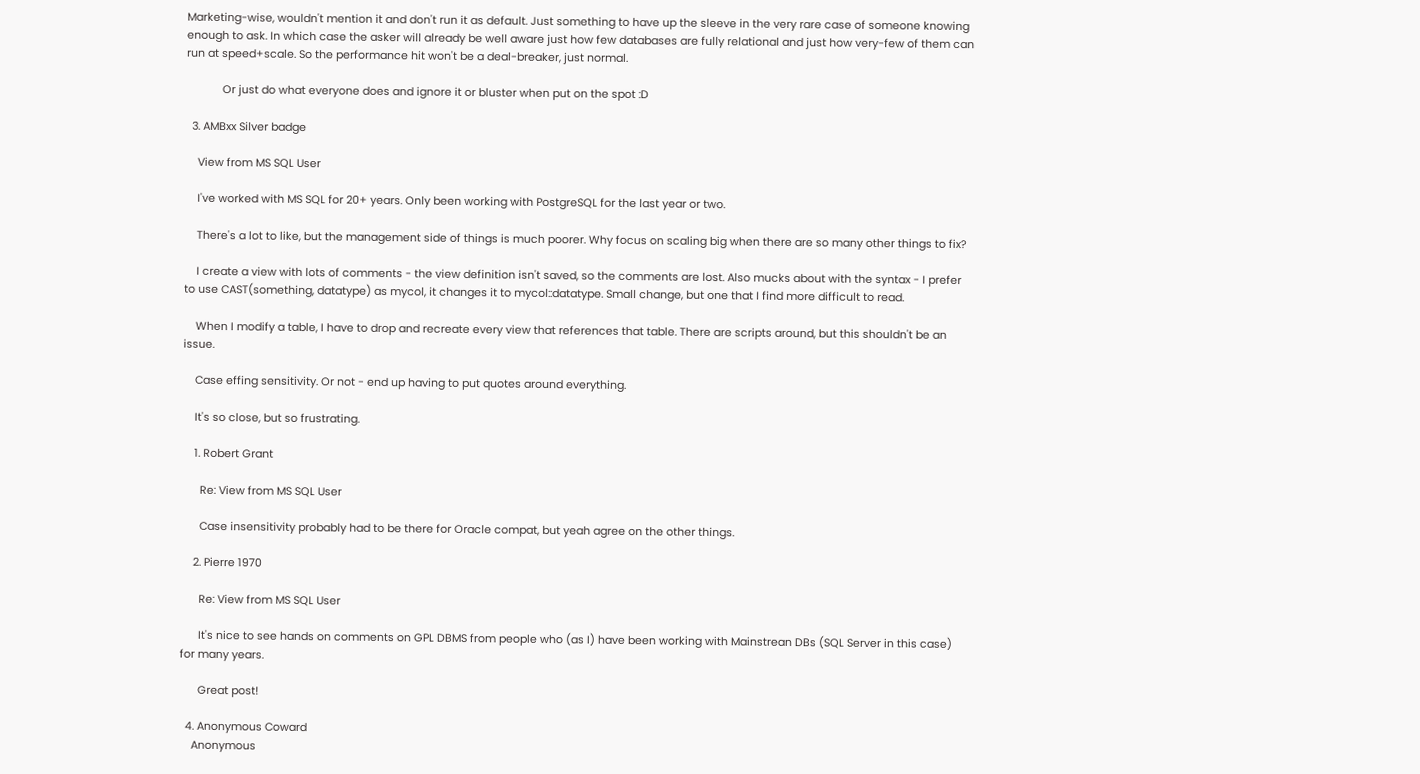Marketing-wise, wouldn't mention it and don't run it as default. Just something to have up the sleeve in the very rare case of someone knowing enough to ask. In which case the asker will already be well aware just how few databases are fully relational and just how very-few of them can run at speed+scale. So the performance hit won't be a deal-breaker, just normal.

            Or just do what everyone does and ignore it or bluster when put on the spot :D

  3. AMBxx Silver badge

    View from MS SQL User

    I've worked with MS SQL for 20+ years. Only been working with PostgreSQL for the last year or two.

    There's a lot to like, but the management side of things is much poorer. Why focus on scaling big when there are so many other things to fix?

    I create a view with lots of comments - the view definition isn't saved, so the comments are lost. Also mucks about with the syntax - I prefer to use CAST(something, datatype) as mycol, it changes it to mycol::datatype. Small change, but one that I find more difficult to read.

    When I modify a table, I have to drop and recreate every view that references that table. There are scripts around, but this shouldn't be an issue.

    Case effing sensitivity. Or not - end up having to put quotes around everything.

    It's so close, but so frustrating.

    1. Robert Grant

      Re: View from MS SQL User

      Case insensitivity probably had to be there for Oracle compat, but yeah agree on the other things.

    2. Pierre 1970

      Re: View from MS SQL User

      It's nice to see hands on comments on GPL DBMS from people who (as I) have been working with Mainstrean DBs (SQL Server in this case) for many years.

      Great post!

  4. Anonymous Coward
    Anonymous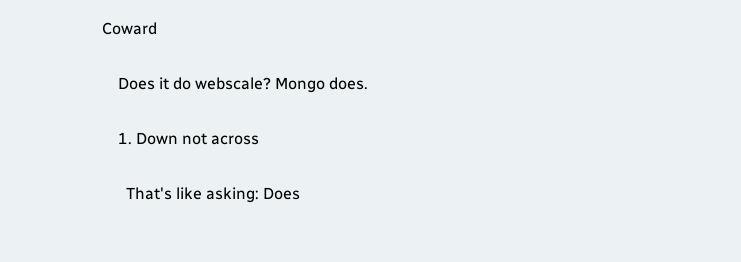Coward

    Does it do webscale? Mongo does.

    1. Down not across

      That's like asking: Does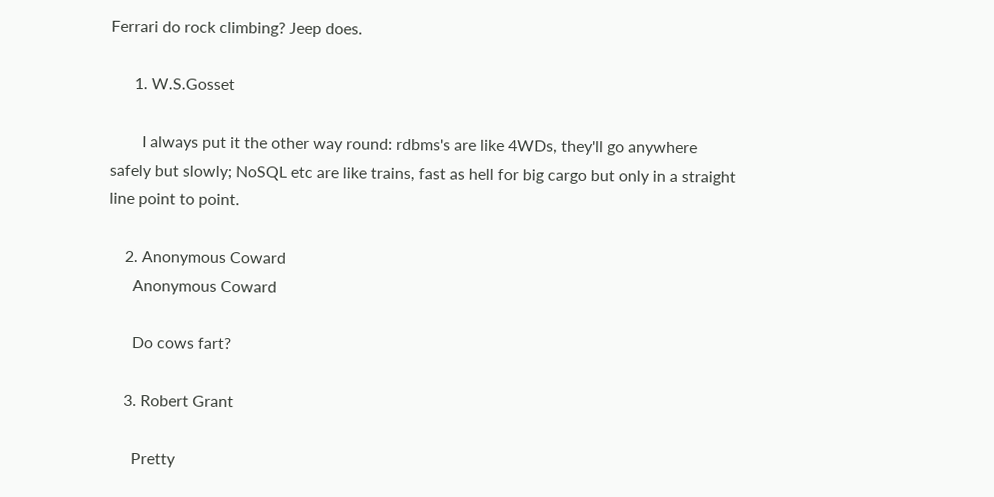Ferrari do rock climbing? Jeep does.

      1. W.S.Gosset

        I always put it the other way round: rdbms's are like 4WDs, they'll go anywhere safely but slowly; NoSQL etc are like trains, fast as hell for big cargo but only in a straight line point to point.

    2. Anonymous Coward
      Anonymous Coward

      Do cows fart?

    3. Robert Grant

      Pretty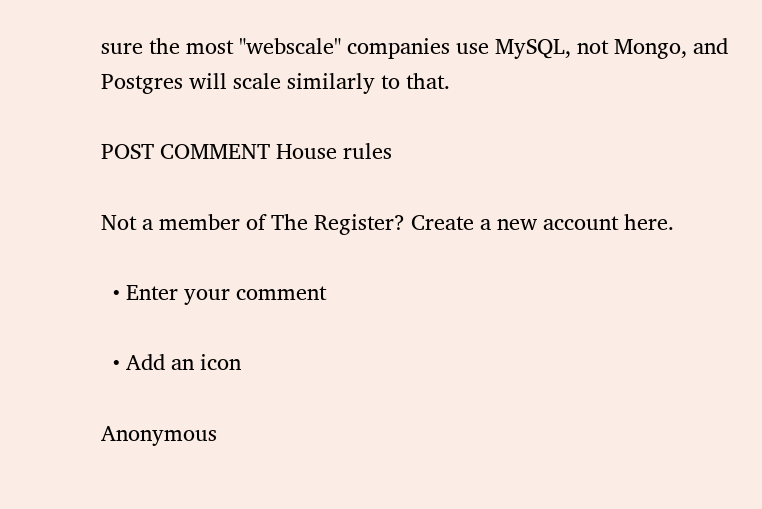sure the most "webscale" companies use MySQL, not Mongo, and Postgres will scale similarly to that.

POST COMMENT House rules

Not a member of The Register? Create a new account here.

  • Enter your comment

  • Add an icon

Anonymous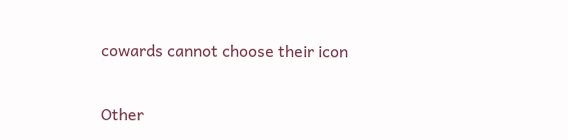cowards cannot choose their icon

Other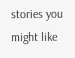stories you might like